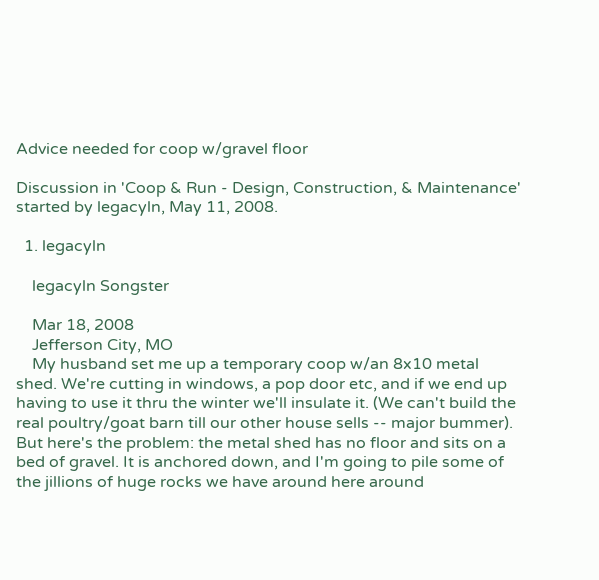Advice needed for coop w/gravel floor

Discussion in 'Coop & Run - Design, Construction, & Maintenance' started by legacyln, May 11, 2008.

  1. legacyln

    legacyln Songster

    Mar 18, 2008
    Jefferson City, MO
    My husband set me up a temporary coop w/an 8x10 metal shed. We're cutting in windows, a pop door etc, and if we end up having to use it thru the winter we'll insulate it. (We can't build the real poultry/goat barn till our other house sells -- major bummer). But here's the problem: the metal shed has no floor and sits on a bed of gravel. It is anchored down, and I'm going to pile some of the jillions of huge rocks we have around here around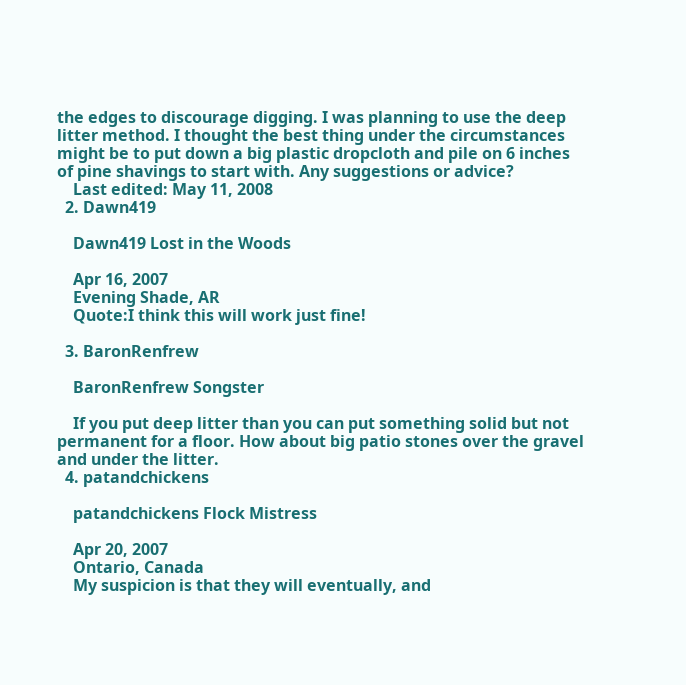the edges to discourage digging. I was planning to use the deep litter method. I thought the best thing under the circumstances might be to put down a big plastic dropcloth and pile on 6 inches of pine shavings to start with. Any suggestions or advice?
    Last edited: May 11, 2008
  2. Dawn419

    Dawn419 Lost in the Woods

    Apr 16, 2007
    Evening Shade, AR
    Quote:I think this will work just fine!

  3. BaronRenfrew

    BaronRenfrew Songster

    If you put deep litter than you can put something solid but not permanent for a floor. How about big patio stones over the gravel and under the litter.
  4. patandchickens

    patandchickens Flock Mistress

    Apr 20, 2007
    Ontario, Canada
    My suspicion is that they will eventually, and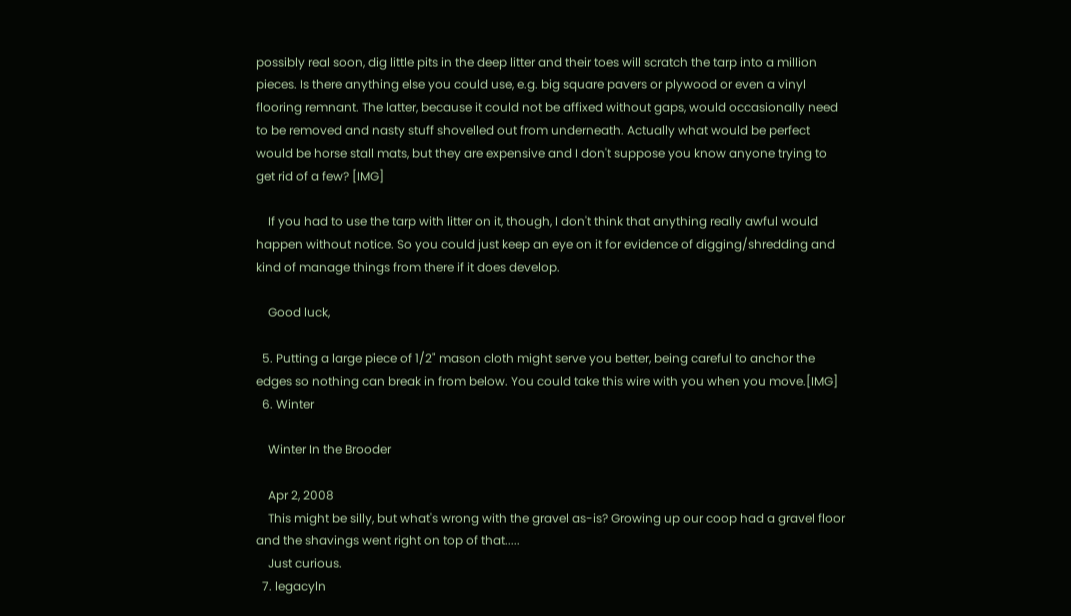possibly real soon, dig little pits in the deep litter and their toes will scratch the tarp into a million pieces. Is there anything else you could use, e.g. big square pavers or plywood or even a vinyl flooring remnant. The latter, because it could not be affixed without gaps, would occasionally need to be removed and nasty stuff shovelled out from underneath. Actually what would be perfect would be horse stall mats, but they are expensive and I don't suppose you know anyone trying to get rid of a few? [IMG]

    If you had to use the tarp with litter on it, though, I don't think that anything really awful would happen without notice. So you could just keep an eye on it for evidence of digging/shredding and kind of manage things from there if it does develop.

    Good luck,

  5. Putting a large piece of 1/2" mason cloth might serve you better, being careful to anchor the edges so nothing can break in from below. You could take this wire with you when you move.[IMG]
  6. Winter

    Winter In the Brooder

    Apr 2, 2008
    This might be silly, but what's wrong with the gravel as-is? Growing up our coop had a gravel floor and the shavings went right on top of that.....
    Just curious.
  7. legacyln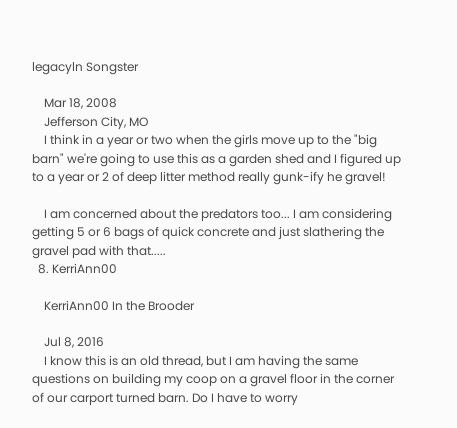legacyln Songster

    Mar 18, 2008
    Jefferson City, MO
    I think in a year or two when the girls move up to the "big barn" we're going to use this as a garden shed and I figured up to a year or 2 of deep litter method really gunk-ify he gravel!

    I am concerned about the predators too... I am considering getting 5 or 6 bags of quick concrete and just slathering the gravel pad with that.....
  8. KerriAnn00

    KerriAnn00 In the Brooder

    Jul 8, 2016
    I know this is an old thread, but I am having the same questions on building my coop on a gravel floor in the corner of our carport turned barn. Do I have to worry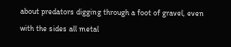about predators digging through a foot of gravel, even with the sides all metal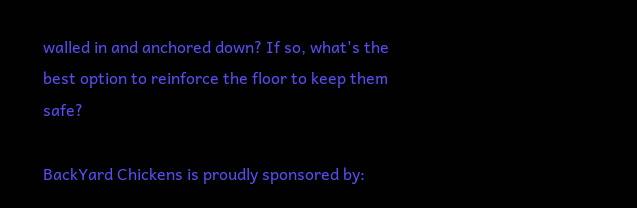walled in and anchored down? If so, what's the best option to reinforce the floor to keep them safe?

BackYard Chickens is proudly sponsored by: